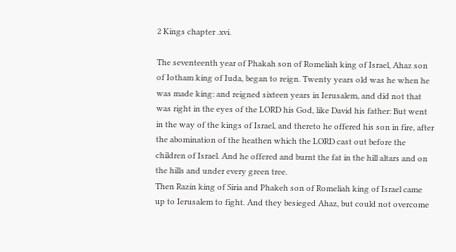2 Kings chapter .xvi.

The seventeenth year of Phakah son of Romeliah king of Israel, Ahaz son of Iotham king of Iuda, began to reign. Twenty years old was he when he was made king: and reigned sixteen years in Ierusalem, and did not that was right in the eyes of the LORD his God, like David his father: But went in the way of the kings of Israel, and thereto he offered his son in fire, after the abomination of the heathen which the LORD cast out before the children of Israel. And he offered and burnt the fat in the hill altars and on the hills and under every green tree.
Then Razin king of Siria and Phakeh son of Romeliah king of Israel came up to Ierusalem to fight. And they besieged Ahaz, but could not overcome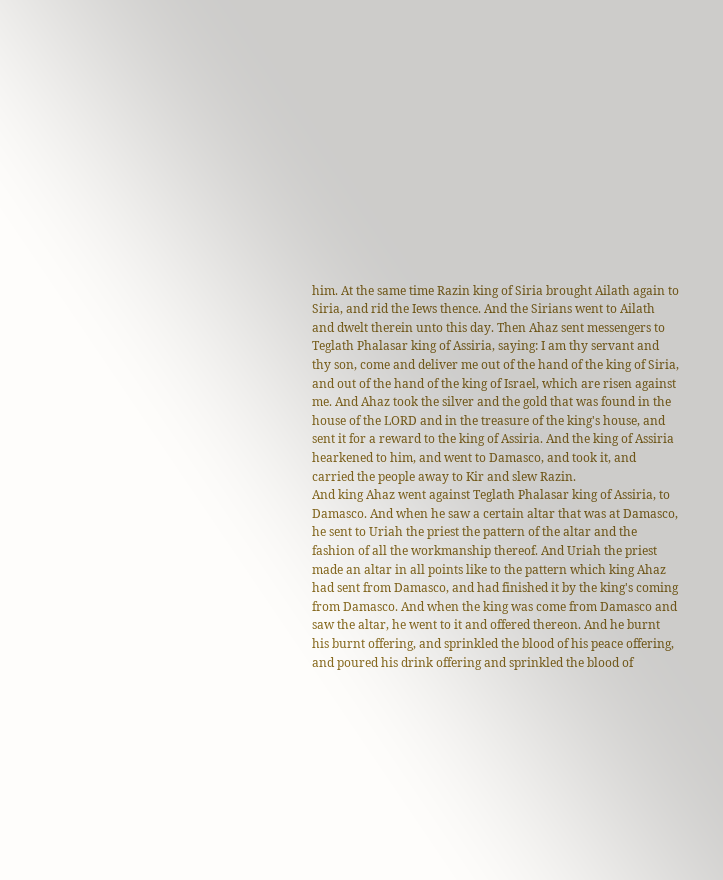him. At the same time Razin king of Siria brought Ailath again to Siria, and rid the Iews thence. And the Sirians went to Ailath and dwelt therein unto this day. Then Ahaz sent messengers to Teglath Phalasar king of Assiria, saying: I am thy servant and thy son, come and deliver me out of the hand of the king of Siria, and out of the hand of the king of Israel, which are risen against me. And Ahaz took the silver and the gold that was found in the house of the LORD and in the treasure of the king's house, and sent it for a reward to the king of Assiria. And the king of Assiria hearkened to him, and went to Damasco, and took it, and carried the people away to Kir and slew Razin.
And king Ahaz went against Teglath Phalasar king of Assiria, to Damasco. And when he saw a certain altar that was at Damasco, he sent to Uriah the priest the pattern of the altar and the fashion of all the workmanship thereof. And Uriah the priest made an altar in all points like to the pattern which king Ahaz had sent from Damasco, and had finished it by the king's coming from Damasco. And when the king was come from Damasco and saw the altar, he went to it and offered thereon. And he burnt his burnt offering, and sprinkled the blood of his peace offering, and poured his drink offering and sprinkled the blood of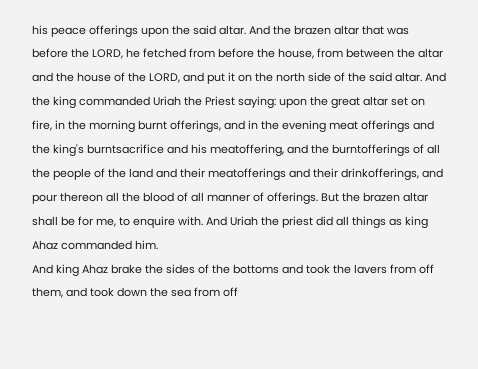his peace offerings upon the said altar. And the brazen altar that was before the LORD, he fetched from before the house, from between the altar and the house of the LORD, and put it on the north side of the said altar. And the king commanded Uriah the Priest saying: upon the great altar set on fire, in the morning burnt offerings, and in the evening meat offerings and the king's burntsacrifice and his meatoffering, and the burntofferings of all the people of the land and their meatofferings and their drinkofferings, and pour thereon all the blood of all manner of offerings. But the brazen altar shall be for me, to enquire with. And Uriah the priest did all things as king Ahaz commanded him.
And king Ahaz brake the sides of the bottoms and took the lavers from off them, and took down the sea from off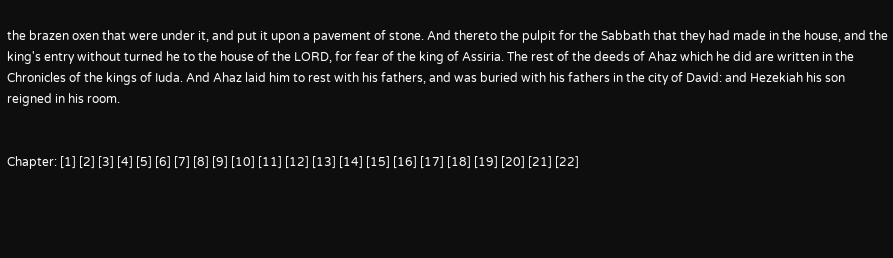the brazen oxen that were under it, and put it upon a pavement of stone. And thereto the pulpit for the Sabbath that they had made in the house, and the king's entry without turned he to the house of the LORD, for fear of the king of Assiria. The rest of the deeds of Ahaz which he did are written in the Chronicles of the kings of Iuda. And Ahaz laid him to rest with his fathers, and was buried with his fathers in the city of David: and Hezekiah his son reigned in his room.


Chapter: [1] [2] [3] [4] [5] [6] [7] [8] [9] [10] [11] [12] [13] [14] [15] [16] [17] [18] [19] [20] [21] [22]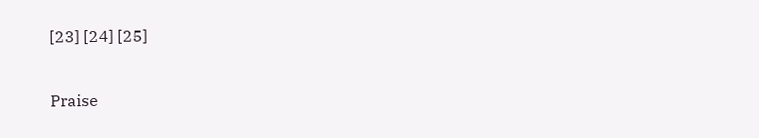[23] [24] [25]

Praise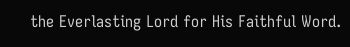the Everlasting Lord for His Faithful Word.